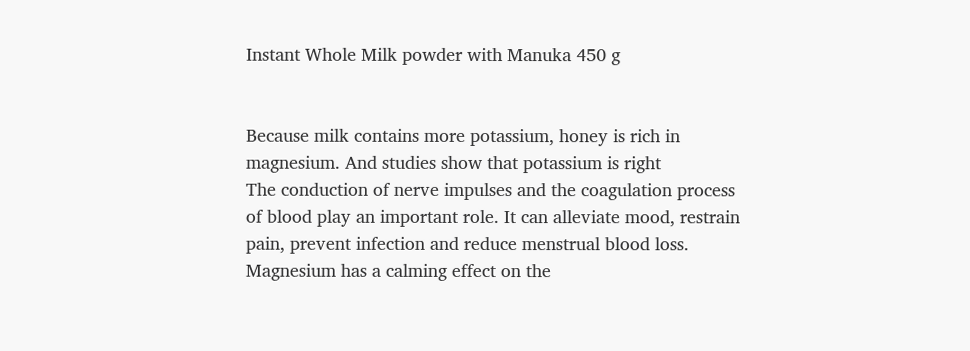Instant Whole Milk powder with Manuka 450 g


Because milk contains more potassium, honey is rich in magnesium. And studies show that potassium is right
The conduction of nerve impulses and the coagulation process of blood play an important role. It can alleviate mood, restrain pain, prevent infection and reduce menstrual blood loss. Magnesium has a calming effect on the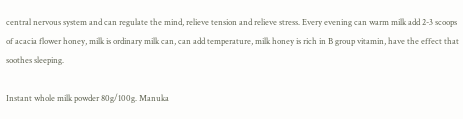central nervous system and can regulate the mind, relieve tension and relieve stress. Every evening can warm milk add 2-3 scoops of acacia flower honey, milk is ordinary milk can, can add temperature, milk honey is rich in B group vitamin, have the effect that soothes sleeping.

Instant whole milk powder 80g/100g. Manuka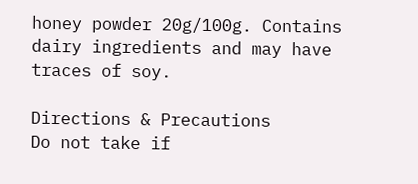honey powder 20g/100g. Contains dairy ingredients and may have traces of soy.

Directions & Precautions
Do not take if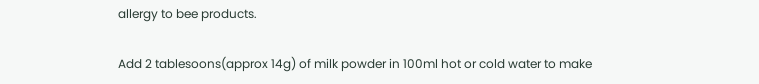allergy to bee products.

Add 2 tablesoons(approx 14g) of milk powder in 100ml hot or cold water to make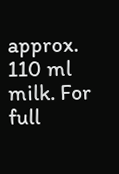approx. 110 ml milk. For full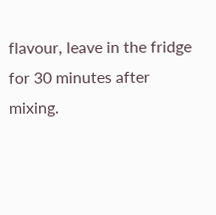flavour, leave in the fridge for 30 minutes after mixing.